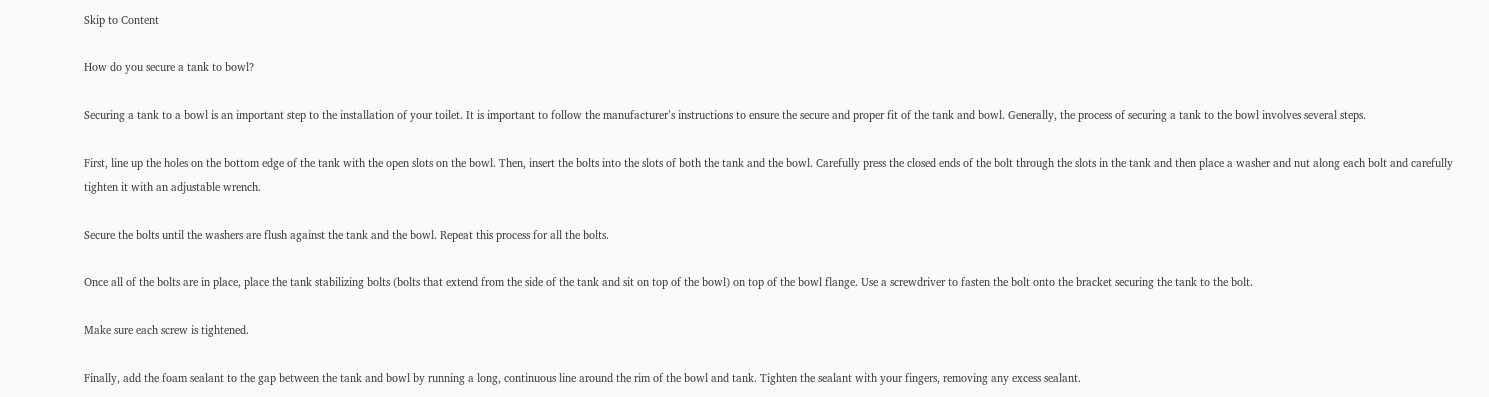Skip to Content

How do you secure a tank to bowl?

Securing a tank to a bowl is an important step to the installation of your toilet. It is important to follow the manufacturer’s instructions to ensure the secure and proper fit of the tank and bowl. Generally, the process of securing a tank to the bowl involves several steps.

First, line up the holes on the bottom edge of the tank with the open slots on the bowl. Then, insert the bolts into the slots of both the tank and the bowl. Carefully press the closed ends of the bolt through the slots in the tank and then place a washer and nut along each bolt and carefully tighten it with an adjustable wrench.

Secure the bolts until the washers are flush against the tank and the bowl. Repeat this process for all the bolts.

Once all of the bolts are in place, place the tank stabilizing bolts (bolts that extend from the side of the tank and sit on top of the bowl) on top of the bowl flange. Use a screwdriver to fasten the bolt onto the bracket securing the tank to the bolt.

Make sure each screw is tightened.

Finally, add the foam sealant to the gap between the tank and bowl by running a long, continuous line around the rim of the bowl and tank. Tighten the sealant with your fingers, removing any excess sealant.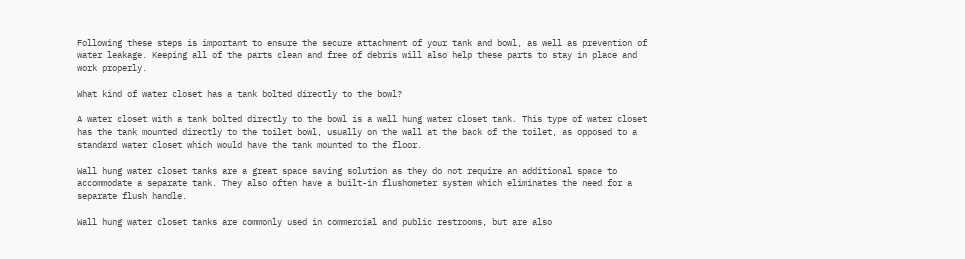Following these steps is important to ensure the secure attachment of your tank and bowl, as well as prevention of water leakage. Keeping all of the parts clean and free of debris will also help these parts to stay in place and work properly.

What kind of water closet has a tank bolted directly to the bowl?

A water closet with a tank bolted directly to the bowl is a wall hung water closet tank. This type of water closet has the tank mounted directly to the toilet bowl, usually on the wall at the back of the toilet, as opposed to a standard water closet which would have the tank mounted to the floor.

Wall hung water closet tanks are a great space saving solution as they do not require an additional space to accommodate a separate tank. They also often have a built-in flushometer system which eliminates the need for a separate flush handle.

Wall hung water closet tanks are commonly used in commercial and public restrooms, but are also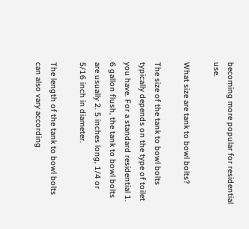becoming more popular for residential use.

What size are tank to bowl bolts?

The size of the tank to bowl bolts typically depends on the type of toilet you have. For a standard residential 1. 6 gallon flush, the tank to bowl bolts are usually 2. 5 inches long, 1/4 or 5/16 inch in diameter.

The length of the tank to bowl bolts can also vary according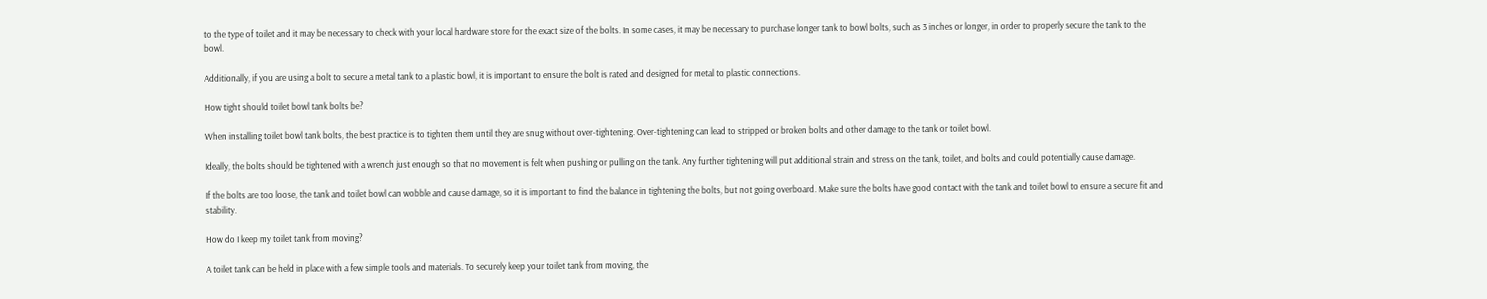to the type of toilet and it may be necessary to check with your local hardware store for the exact size of the bolts. In some cases, it may be necessary to purchase longer tank to bowl bolts, such as 3 inches or longer, in order to properly secure the tank to the bowl.

Additionally, if you are using a bolt to secure a metal tank to a plastic bowl, it is important to ensure the bolt is rated and designed for metal to plastic connections.

How tight should toilet bowl tank bolts be?

When installing toilet bowl tank bolts, the best practice is to tighten them until they are snug without over-tightening. Over-tightening can lead to stripped or broken bolts and other damage to the tank or toilet bowl.

Ideally, the bolts should be tightened with a wrench just enough so that no movement is felt when pushing or pulling on the tank. Any further tightening will put additional strain and stress on the tank, toilet, and bolts and could potentially cause damage.

If the bolts are too loose, the tank and toilet bowl can wobble and cause damage, so it is important to find the balance in tightening the bolts, but not going overboard. Make sure the bolts have good contact with the tank and toilet bowl to ensure a secure fit and stability.

How do I keep my toilet tank from moving?

A toilet tank can be held in place with a few simple tools and materials. To securely keep your toilet tank from moving, the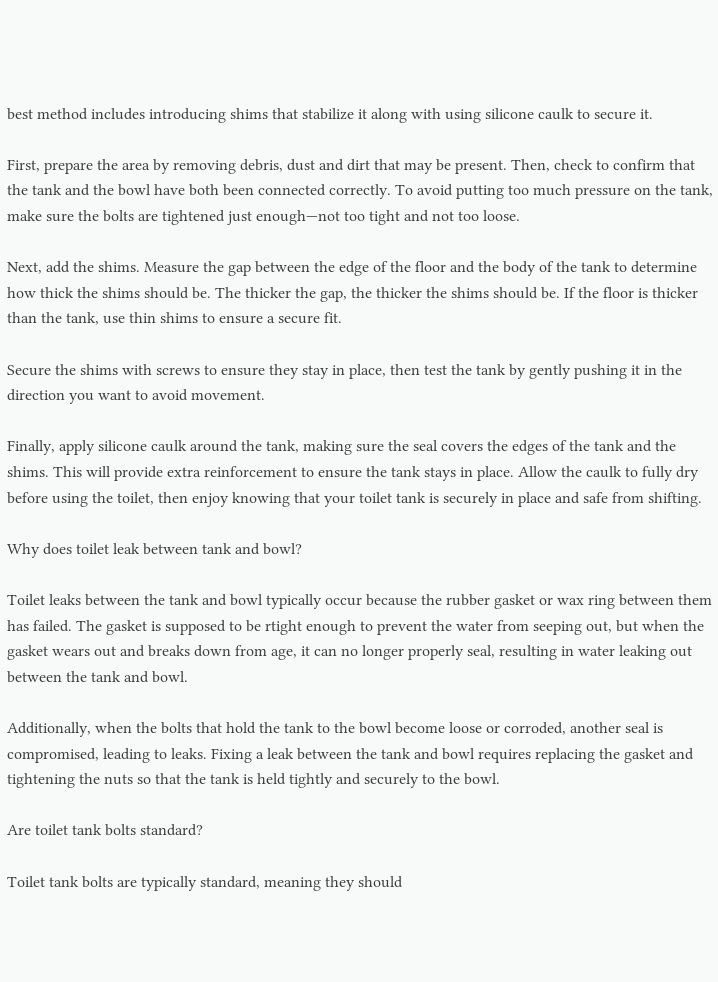best method includes introducing shims that stabilize it along with using silicone caulk to secure it.

First, prepare the area by removing debris, dust and dirt that may be present. Then, check to confirm that the tank and the bowl have both been connected correctly. To avoid putting too much pressure on the tank, make sure the bolts are tightened just enough—not too tight and not too loose.

Next, add the shims. Measure the gap between the edge of the floor and the body of the tank to determine how thick the shims should be. The thicker the gap, the thicker the shims should be. If the floor is thicker than the tank, use thin shims to ensure a secure fit.

Secure the shims with screws to ensure they stay in place, then test the tank by gently pushing it in the direction you want to avoid movement.

Finally, apply silicone caulk around the tank, making sure the seal covers the edges of the tank and the shims. This will provide extra reinforcement to ensure the tank stays in place. Allow the caulk to fully dry before using the toilet, then enjoy knowing that your toilet tank is securely in place and safe from shifting.

Why does toilet leak between tank and bowl?

Toilet leaks between the tank and bowl typically occur because the rubber gasket or wax ring between them has failed. The gasket is supposed to be rtight enough to prevent the water from seeping out, but when the gasket wears out and breaks down from age, it can no longer properly seal, resulting in water leaking out between the tank and bowl.

Additionally, when the bolts that hold the tank to the bowl become loose or corroded, another seal is compromised, leading to leaks. Fixing a leak between the tank and bowl requires replacing the gasket and tightening the nuts so that the tank is held tightly and securely to the bowl.

Are toilet tank bolts standard?

Toilet tank bolts are typically standard, meaning they should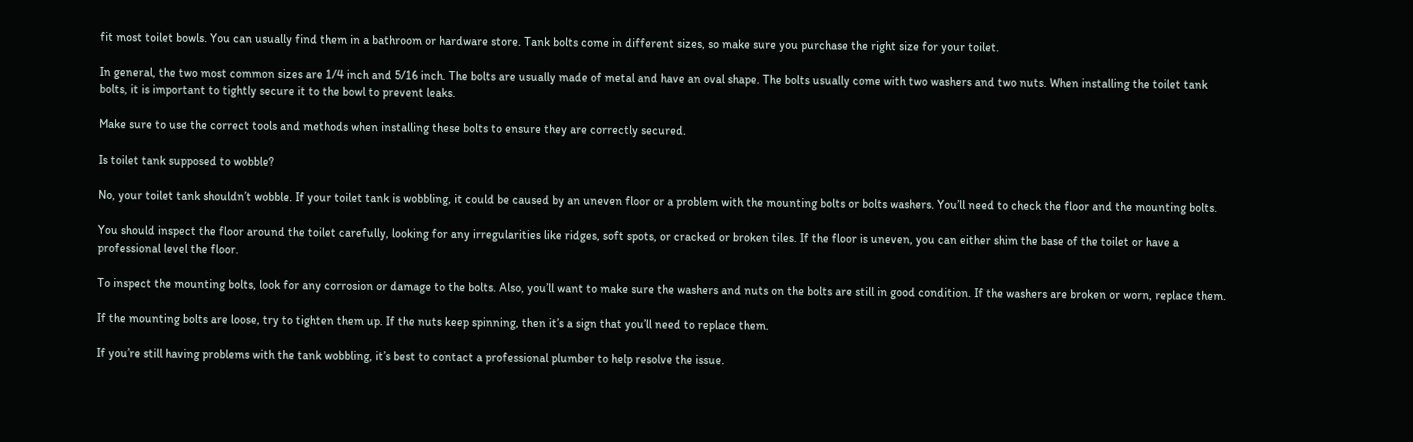fit most toilet bowls. You can usually find them in a bathroom or hardware store. Tank bolts come in different sizes, so make sure you purchase the right size for your toilet.

In general, the two most common sizes are 1/4 inch and 5/16 inch. The bolts are usually made of metal and have an oval shape. The bolts usually come with two washers and two nuts. When installing the toilet tank bolts, it is important to tightly secure it to the bowl to prevent leaks.

Make sure to use the correct tools and methods when installing these bolts to ensure they are correctly secured.

Is toilet tank supposed to wobble?

No, your toilet tank shouldn’t wobble. If your toilet tank is wobbling, it could be caused by an uneven floor or a problem with the mounting bolts or bolts washers. You’ll need to check the floor and the mounting bolts.

You should inspect the floor around the toilet carefully, looking for any irregularities like ridges, soft spots, or cracked or broken tiles. If the floor is uneven, you can either shim the base of the toilet or have a professional level the floor.

To inspect the mounting bolts, look for any corrosion or damage to the bolts. Also, you’ll want to make sure the washers and nuts on the bolts are still in good condition. If the washers are broken or worn, replace them.

If the mounting bolts are loose, try to tighten them up. If the nuts keep spinning, then it’s a sign that you’ll need to replace them.

If you’re still having problems with the tank wobbling, it’s best to contact a professional plumber to help resolve the issue.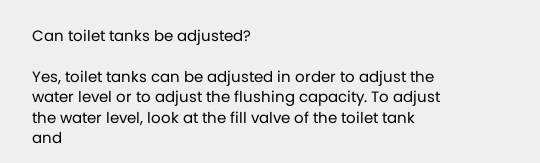Can toilet tanks be adjusted?

Yes, toilet tanks can be adjusted in order to adjust the water level or to adjust the flushing capacity. To adjust the water level, look at the fill valve of the toilet tank and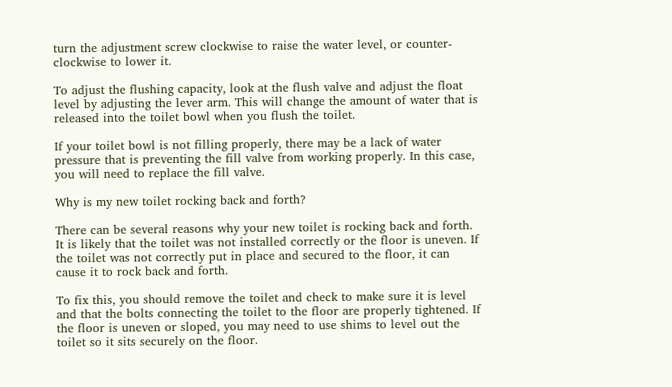turn the adjustment screw clockwise to raise the water level, or counter-clockwise to lower it.

To adjust the flushing capacity, look at the flush valve and adjust the float level by adjusting the lever arm. This will change the amount of water that is released into the toilet bowl when you flush the toilet.

If your toilet bowl is not filling properly, there may be a lack of water pressure that is preventing the fill valve from working properly. In this case, you will need to replace the fill valve.

Why is my new toilet rocking back and forth?

There can be several reasons why your new toilet is rocking back and forth. It is likely that the toilet was not installed correctly or the floor is uneven. If the toilet was not correctly put in place and secured to the floor, it can cause it to rock back and forth.

To fix this, you should remove the toilet and check to make sure it is level and that the bolts connecting the toilet to the floor are properly tightened. If the floor is uneven or sloped, you may need to use shims to level out the toilet so it sits securely on the floor.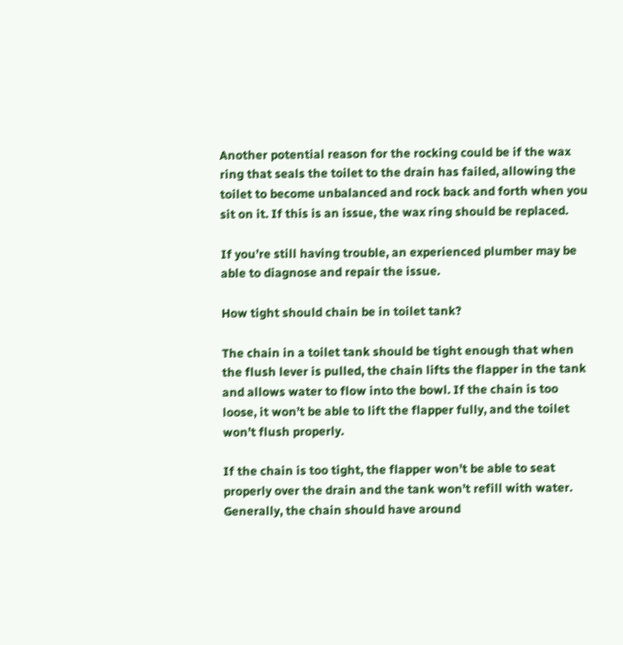Another potential reason for the rocking could be if the wax ring that seals the toilet to the drain has failed, allowing the toilet to become unbalanced and rock back and forth when you sit on it. If this is an issue, the wax ring should be replaced.

If you’re still having trouble, an experienced plumber may be able to diagnose and repair the issue.

How tight should chain be in toilet tank?

The chain in a toilet tank should be tight enough that when the flush lever is pulled, the chain lifts the flapper in the tank and allows water to flow into the bowl. If the chain is too loose, it won’t be able to lift the flapper fully, and the toilet won’t flush properly.

If the chain is too tight, the flapper won’t be able to seat properly over the drain and the tank won’t refill with water. Generally, the chain should have around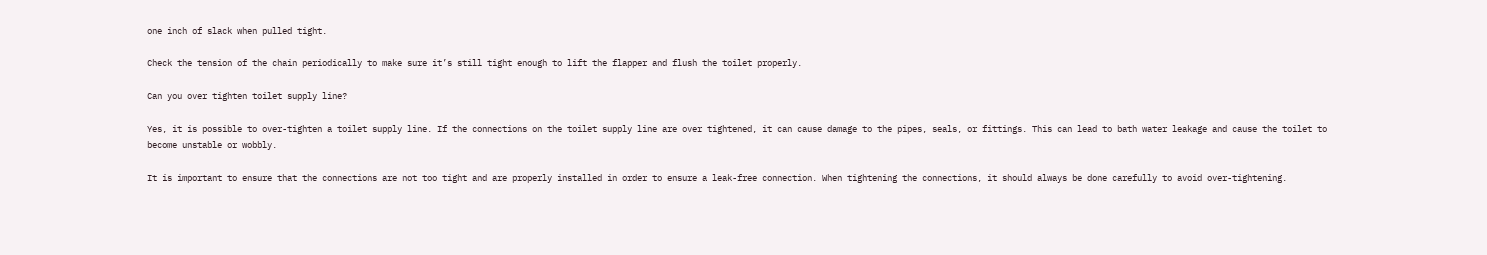one inch of slack when pulled tight.

Check the tension of the chain periodically to make sure it’s still tight enough to lift the flapper and flush the toilet properly.

Can you over tighten toilet supply line?

Yes, it is possible to over-tighten a toilet supply line. If the connections on the toilet supply line are over tightened, it can cause damage to the pipes, seals, or fittings. This can lead to bath water leakage and cause the toilet to become unstable or wobbly.

It is important to ensure that the connections are not too tight and are properly installed in order to ensure a leak-free connection. When tightening the connections, it should always be done carefully to avoid over-tightening.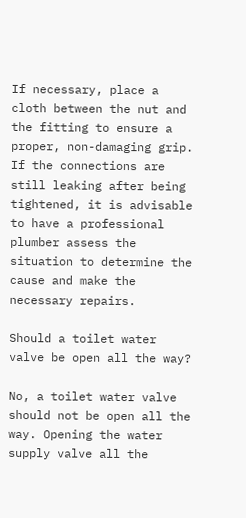If necessary, place a cloth between the nut and the fitting to ensure a proper, non-damaging grip. If the connections are still leaking after being tightened, it is advisable to have a professional plumber assess the situation to determine the cause and make the necessary repairs.

Should a toilet water valve be open all the way?

No, a toilet water valve should not be open all the way. Opening the water supply valve all the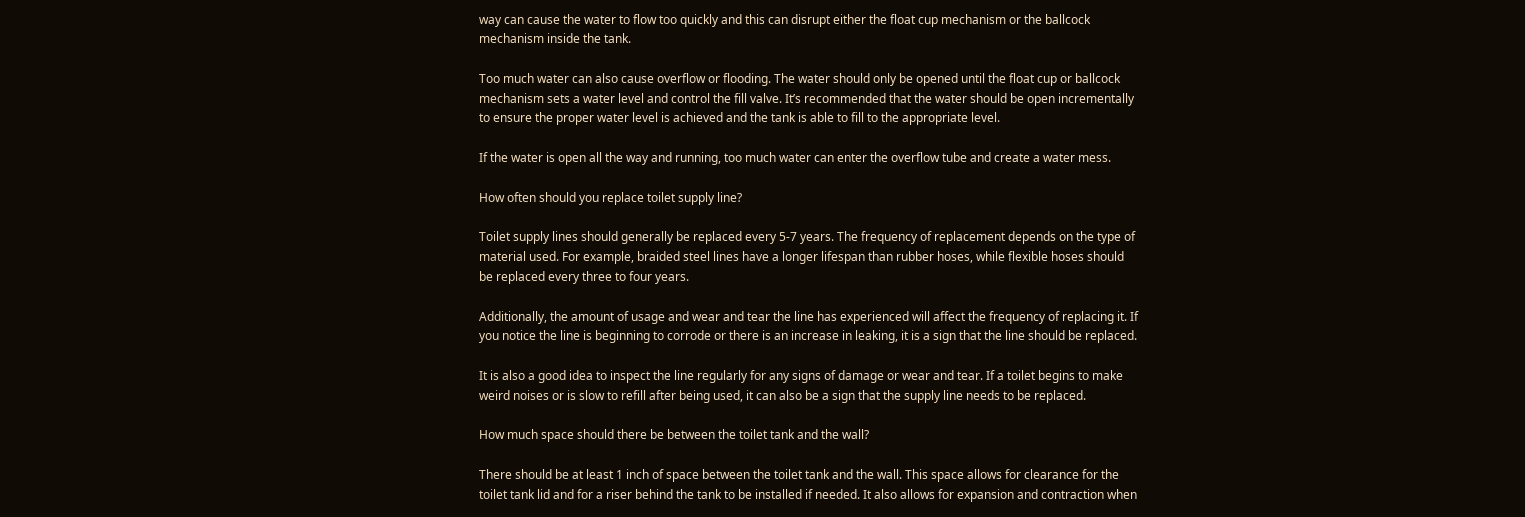way can cause the water to flow too quickly and this can disrupt either the float cup mechanism or the ballcock mechanism inside the tank.

Too much water can also cause overflow or flooding. The water should only be opened until the float cup or ballcock mechanism sets a water level and control the fill valve. It’s recommended that the water should be open incrementally to ensure the proper water level is achieved and the tank is able to fill to the appropriate level.

If the water is open all the way and running, too much water can enter the overflow tube and create a water mess.

How often should you replace toilet supply line?

Toilet supply lines should generally be replaced every 5-7 years. The frequency of replacement depends on the type of material used. For example, braided steel lines have a longer lifespan than rubber hoses, while flexible hoses should be replaced every three to four years.

Additionally, the amount of usage and wear and tear the line has experienced will affect the frequency of replacing it. If you notice the line is beginning to corrode or there is an increase in leaking, it is a sign that the line should be replaced.

It is also a good idea to inspect the line regularly for any signs of damage or wear and tear. If a toilet begins to make weird noises or is slow to refill after being used, it can also be a sign that the supply line needs to be replaced.

How much space should there be between the toilet tank and the wall?

There should be at least 1 inch of space between the toilet tank and the wall. This space allows for clearance for the toilet tank lid and for a riser behind the tank to be installed if needed. It also allows for expansion and contraction when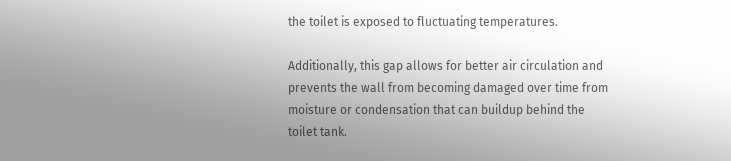the toilet is exposed to fluctuating temperatures.

Additionally, this gap allows for better air circulation and prevents the wall from becoming damaged over time from moisture or condensation that can buildup behind the toilet tank.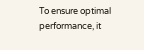To ensure optimal performance, it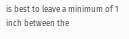is best to leave a minimum of 1 inch between the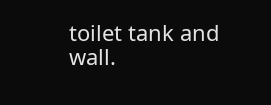toilet tank and wall.